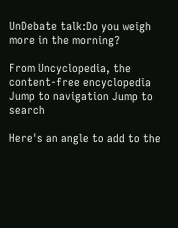UnDebate talk:Do you weigh more in the morning?

From Uncyclopedia, the content-free encyclopedia
Jump to navigation Jump to search

Here's an angle to add to the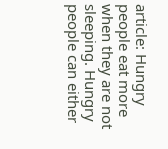article: Hungry people eat more when they are not sleeping. Hungry people can either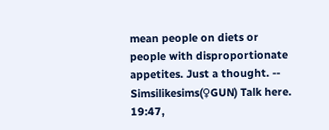mean people on diets or people with disproportionate appetites. Just a thought. -- Simsilikesims(♀GUN) Talk here. 19:47,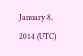January 8, 2014 (UTC)